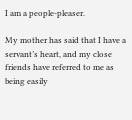I am a people-pleaser.

My mother has said that I have a servant’s heart, and my close friends have referred to me as being easily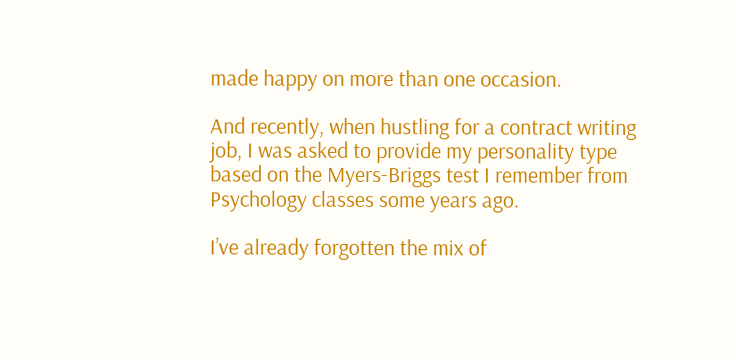made happy on more than one occasion.

And recently, when hustling for a contract writing job, I was asked to provide my personality type based on the Myers-Briggs test I remember from Psychology classes some years ago.

I’ve already forgotten the mix of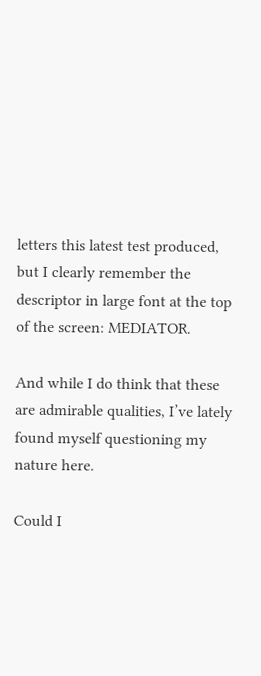letters this latest test produced, but I clearly remember the descriptor in large font at the top of the screen: MEDIATOR.

And while I do think that these are admirable qualities, I’ve lately found myself questioning my nature here.

Could I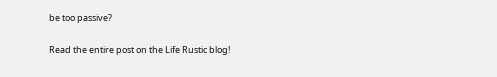be too passive?

Read the entire post on the Life Rustic blog!